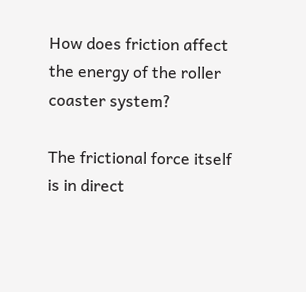How does friction affect the energy of the roller coaster system?

The frictional force itself is in direct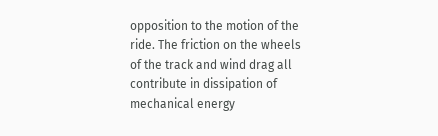opposition to the motion of the ride. The friction on the wheels of the track and wind drag all contribute in dissipation of mechanical energy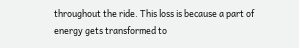throughout the ride. This loss is because a part of energy gets transformed to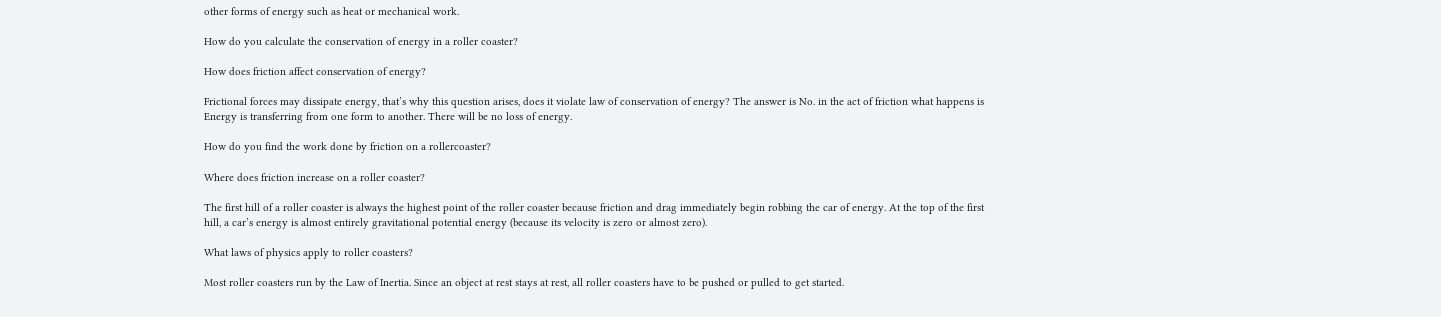other forms of energy such as heat or mechanical work.

How do you calculate the conservation of energy in a roller coaster?

How does friction affect conservation of energy?

Frictional forces may dissipate energy, that’s why this question arises, does it violate law of conservation of energy? The answer is No. in the act of friction what happens is Energy is transferring from one form to another. There will be no loss of energy.

How do you find the work done by friction on a rollercoaster?

Where does friction increase on a roller coaster?

The first hill of a roller coaster is always the highest point of the roller coaster because friction and drag immediately begin robbing the car of energy. At the top of the first hill, a car’s energy is almost entirely gravitational potential energy (because its velocity is zero or almost zero).

What laws of physics apply to roller coasters?

Most roller coasters run by the Law of Inertia. Since an object at rest stays at rest, all roller coasters have to be pushed or pulled to get started.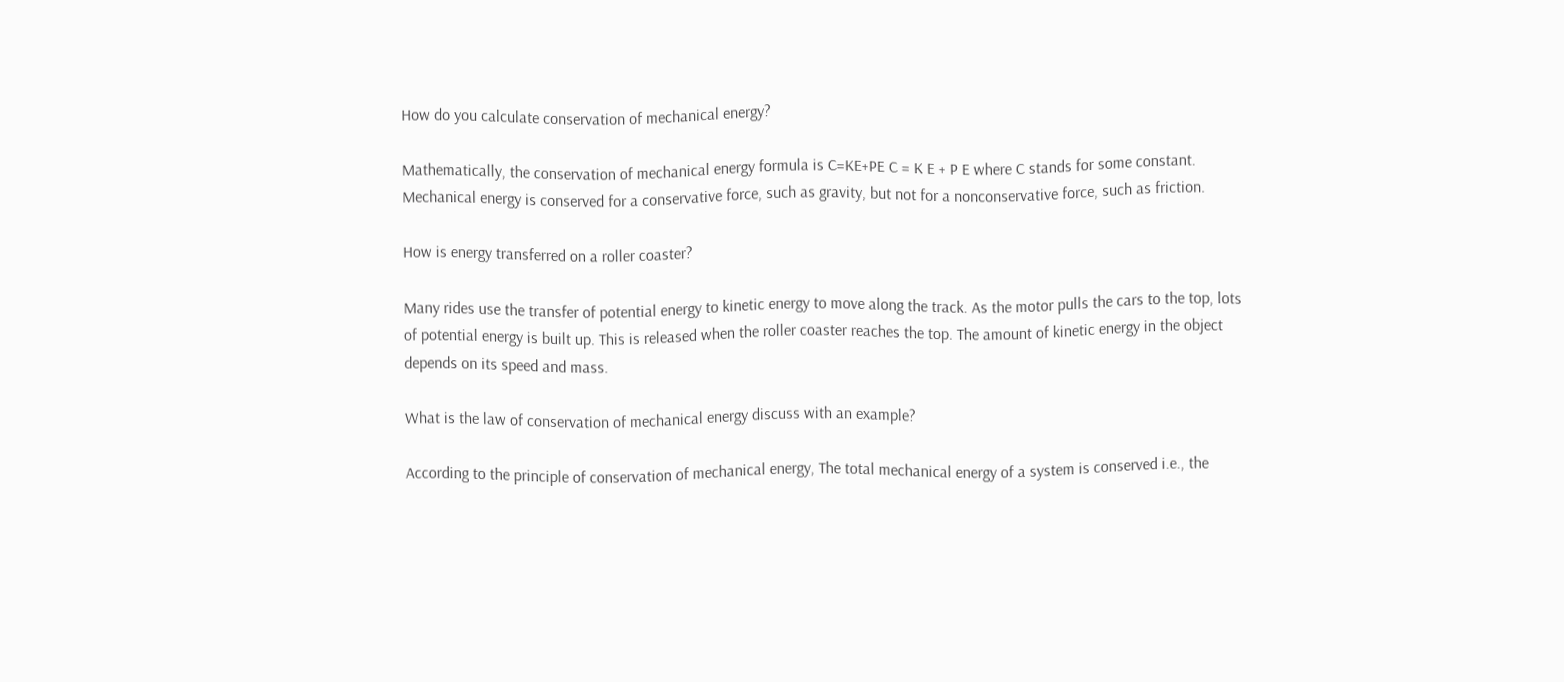How do you calculate conservation of mechanical energy?

Mathematically, the conservation of mechanical energy formula is C=KE+PE C = K E + P E where C stands for some constant. Mechanical energy is conserved for a conservative force, such as gravity, but not for a nonconservative force, such as friction.

How is energy transferred on a roller coaster?

Many rides use the transfer of potential energy to kinetic energy to move along the track. As the motor pulls the cars to the top, lots of potential energy is built up. This is released when the roller coaster reaches the top. The amount of kinetic energy in the object depends on its speed and mass.

What is the law of conservation of mechanical energy discuss with an example?

According to the principle of conservation of mechanical energy, The total mechanical energy of a system is conserved i.e., the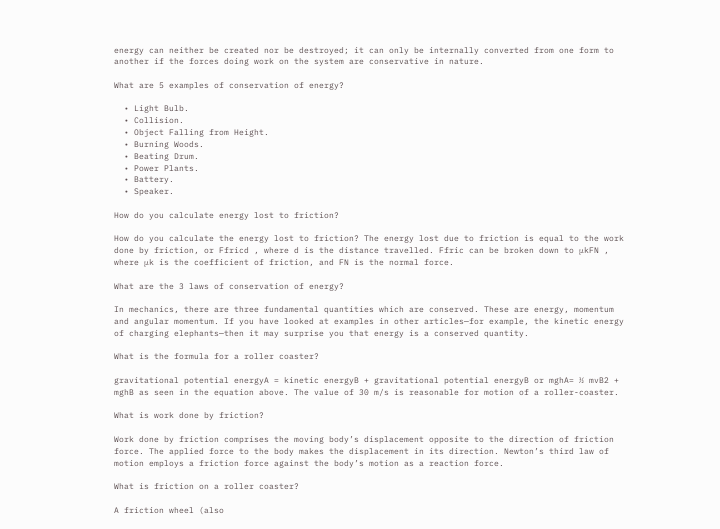energy can neither be created nor be destroyed; it can only be internally converted from one form to another if the forces doing work on the system are conservative in nature.

What are 5 examples of conservation of energy?

  • Light Bulb.
  • Collision.
  • Object Falling from Height.
  • Burning Woods.
  • Beating Drum.
  • Power Plants.
  • Battery.
  • Speaker.

How do you calculate energy lost to friction?

How do you calculate the energy lost to friction? The energy lost due to friction is equal to the work done by friction, or Ffricd , where d is the distance travelled. Ffric can be broken down to μkFN , where μk is the coefficient of friction, and FN is the normal force.

What are the 3 laws of conservation of energy?

In mechanics, there are three fundamental quantities which are conserved. These are energy, momentum and angular momentum. If you have looked at examples in other articles—for example, the kinetic energy of charging elephants—then it may surprise you that energy is a conserved quantity.

What is the formula for a roller coaster?

gravitational potential energyA = kinetic energyB + gravitational potential energyB or mghA= ½ mvB2 + mghB as seen in the equation above. The value of 30 m/s is reasonable for motion of a roller-coaster.

What is work done by friction?

Work done by friction comprises the moving body’s displacement opposite to the direction of friction force. The applied force to the body makes the displacement in its direction. Newton’s third law of motion employs a friction force against the body’s motion as a reaction force.

What is friction on a roller coaster?

A friction wheel (also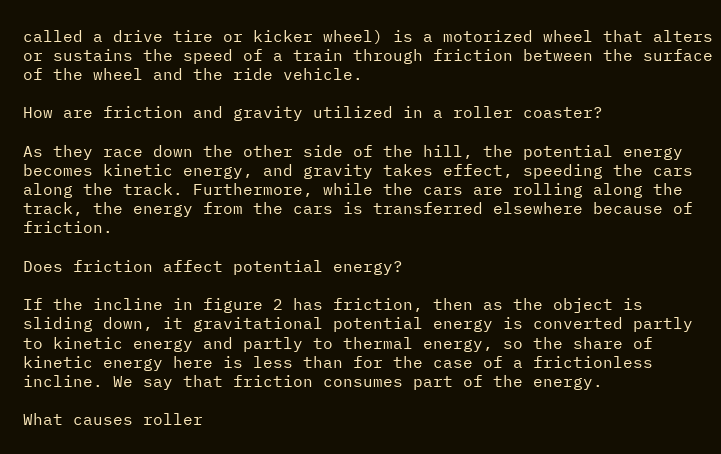called a drive tire or kicker wheel) is a motorized wheel that alters or sustains the speed of a train through friction between the surface of the wheel and the ride vehicle.

How are friction and gravity utilized in a roller coaster?

As they race down the other side of the hill, the potential energy becomes kinetic energy, and gravity takes effect, speeding the cars along the track. Furthermore, while the cars are rolling along the track, the energy from the cars is transferred elsewhere because of friction.

Does friction affect potential energy?

If the incline in figure 2 has friction, then as the object is sliding down, it gravitational potential energy is converted partly to kinetic energy and partly to thermal energy, so the share of kinetic energy here is less than for the case of a frictionless incline. We say that friction consumes part of the energy.

What causes roller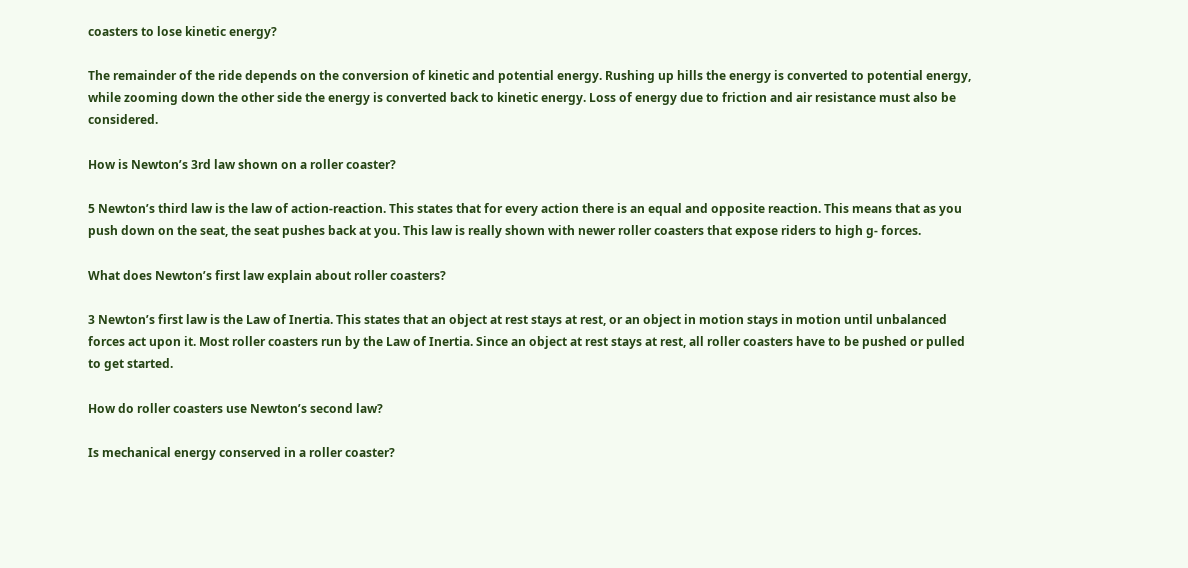coasters to lose kinetic energy?

The remainder of the ride depends on the conversion of kinetic and potential energy. Rushing up hills the energy is converted to potential energy, while zooming down the other side the energy is converted back to kinetic energy. Loss of energy due to friction and air resistance must also be considered.

How is Newton’s 3rd law shown on a roller coaster?

5 Newton’s third law is the law of action-reaction. This states that for every action there is an equal and opposite reaction. This means that as you push down on the seat, the seat pushes back at you. This law is really shown with newer roller coasters that expose riders to high g- forces.

What does Newton’s first law explain about roller coasters?

3 Newton’s first law is the Law of Inertia. This states that an object at rest stays at rest, or an object in motion stays in motion until unbalanced forces act upon it. Most roller coasters run by the Law of Inertia. Since an object at rest stays at rest, all roller coasters have to be pushed or pulled to get started.

How do roller coasters use Newton’s second law?

Is mechanical energy conserved in a roller coaster?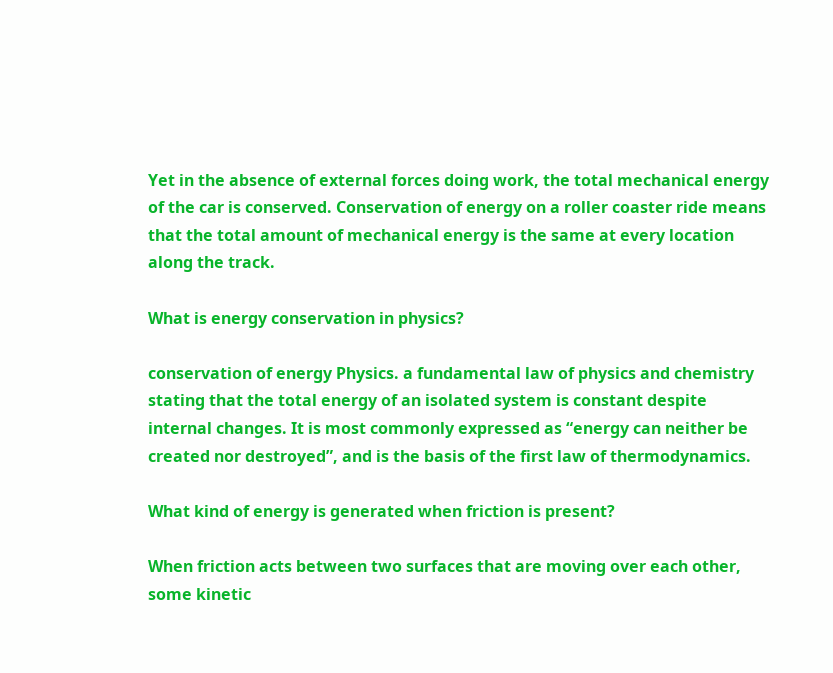Yet in the absence of external forces doing work, the total mechanical energy of the car is conserved. Conservation of energy on a roller coaster ride means that the total amount of mechanical energy is the same at every location along the track.

What is energy conservation in physics?

conservation of energy Physics. a fundamental law of physics and chemistry stating that the total energy of an isolated system is constant despite internal changes. It is most commonly expressed as “energy can neither be created nor destroyed”, and is the basis of the first law of thermodynamics.

What kind of energy is generated when friction is present?

When friction acts between two surfaces that are moving over each other, some kinetic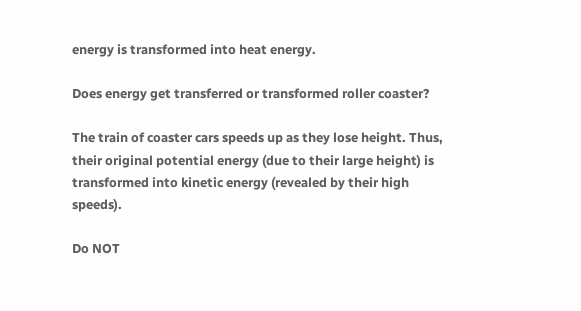energy is transformed into heat energy.

Does energy get transferred or transformed roller coaster?

The train of coaster cars speeds up as they lose height. Thus, their original potential energy (due to their large height) is transformed into kinetic energy (revealed by their high speeds).

Do NOT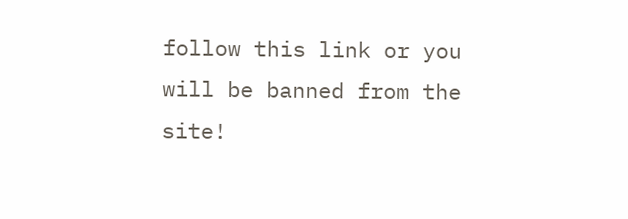follow this link or you will be banned from the site!